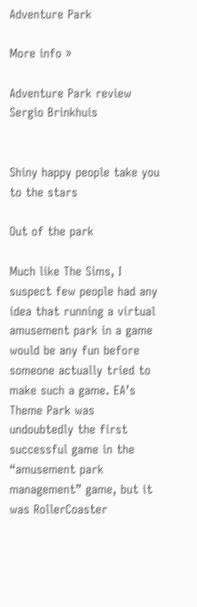Adventure Park

More info »

Adventure Park review
Sergio Brinkhuis


Shiny happy people take you to the stars

Out of the park

Much like The Sims, I suspect few people had any idea that running a virtual amusement park in a game would be any fun before someone actually tried to make such a game. EA’s Theme Park was undoubtedly the first successful game in the “amusement park management” game, but it was RollerCoaster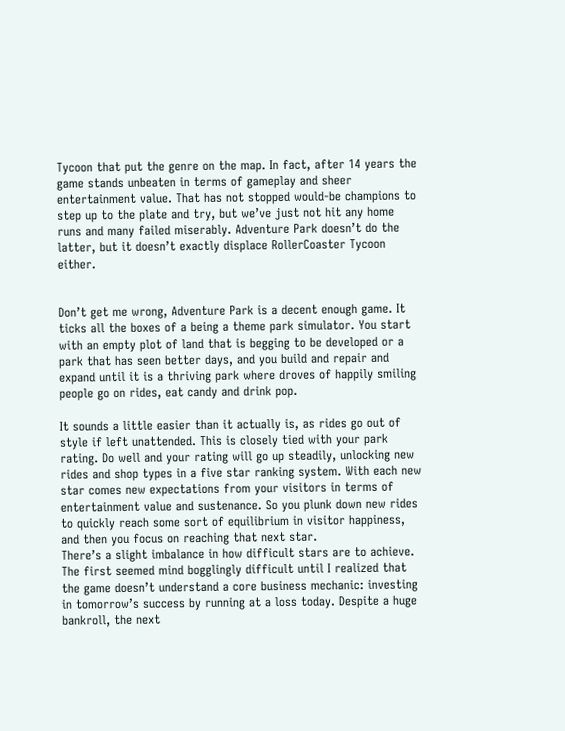Tycoon that put the genre on the map. In fact, after 14 years the game stands unbeaten in terms of gameplay and sheer entertainment value. That has not stopped would-be champions to step up to the plate and try, but we’ve just not hit any home runs and many failed miserably. Adventure Park doesn’t do the latter, but it doesn’t exactly displace RollerCoaster Tycoon either.


Don’t get me wrong, Adventure Park is a decent enough game. It ticks all the boxes of a being a theme park simulator. You start with an empty plot of land that is begging to be developed or a park that has seen better days, and you build and repair and expand until it is a thriving park where droves of happily smiling people go on rides, eat candy and drink pop.

It sounds a little easier than it actually is, as rides go out of style if left unattended. This is closely tied with your park rating. Do well and your rating will go up steadily, unlocking new rides and shop types in a five star ranking system. With each new star comes new expectations from your visitors in terms of entertainment value and sustenance. So you plunk down new rides to quickly reach some sort of equilibrium in visitor happiness, and then you focus on reaching that next star.
There’s a slight imbalance in how difficult stars are to achieve. The first seemed mind bogglingly difficult until I realized that the game doesn’t understand a core business mechanic: investing in tomorrow’s success by running at a loss today. Despite a huge bankroll, the next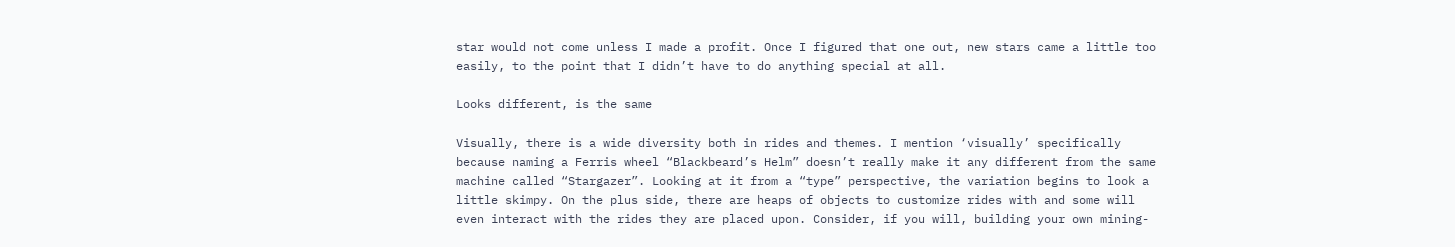star would not come unless I made a profit. Once I figured that one out, new stars came a little too easily, to the point that I didn’t have to do anything special at all.

Looks different, is the same

Visually, there is a wide diversity both in rides and themes. I mention ‘visually’ specifically because naming a Ferris wheel “Blackbeard’s Helm” doesn’t really make it any different from the same machine called “Stargazer”. Looking at it from a “type” perspective, the variation begins to look a little skimpy. On the plus side, there are heaps of objects to customize rides with and some will even interact with the rides they are placed upon. Consider, if you will, building your own mining-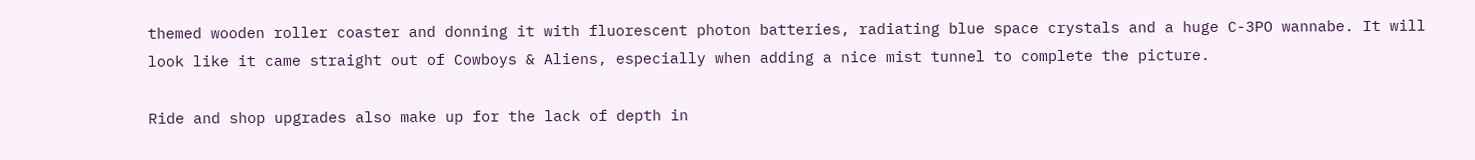themed wooden roller coaster and donning it with fluorescent photon batteries, radiating blue space crystals and a huge C-3PO wannabe. It will look like it came straight out of Cowboys & Aliens, especially when adding a nice mist tunnel to complete the picture.

Ride and shop upgrades also make up for the lack of depth in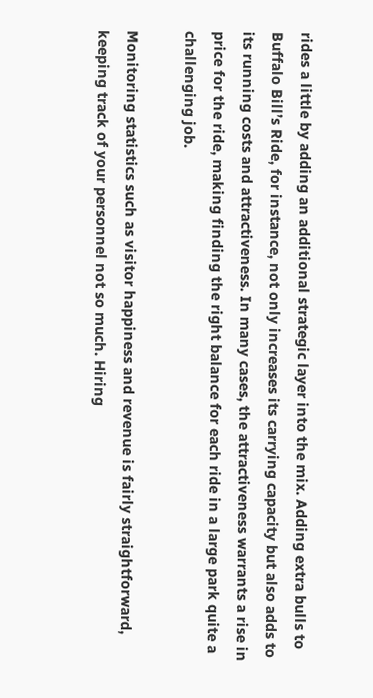rides a little by adding an additional strategic layer into the mix. Adding extra bulls to Buffalo Bill’s Ride, for instance, not only increases its carrying capacity but also adds to its running costs and attractiveness. In many cases, the attractiveness warrants a rise in price for the ride, making finding the right balance for each ride in a large park quite a challenging job.

Monitoring statistics such as visitor happiness and revenue is fairly straightforward, keeping track of your personnel not so much. Hiring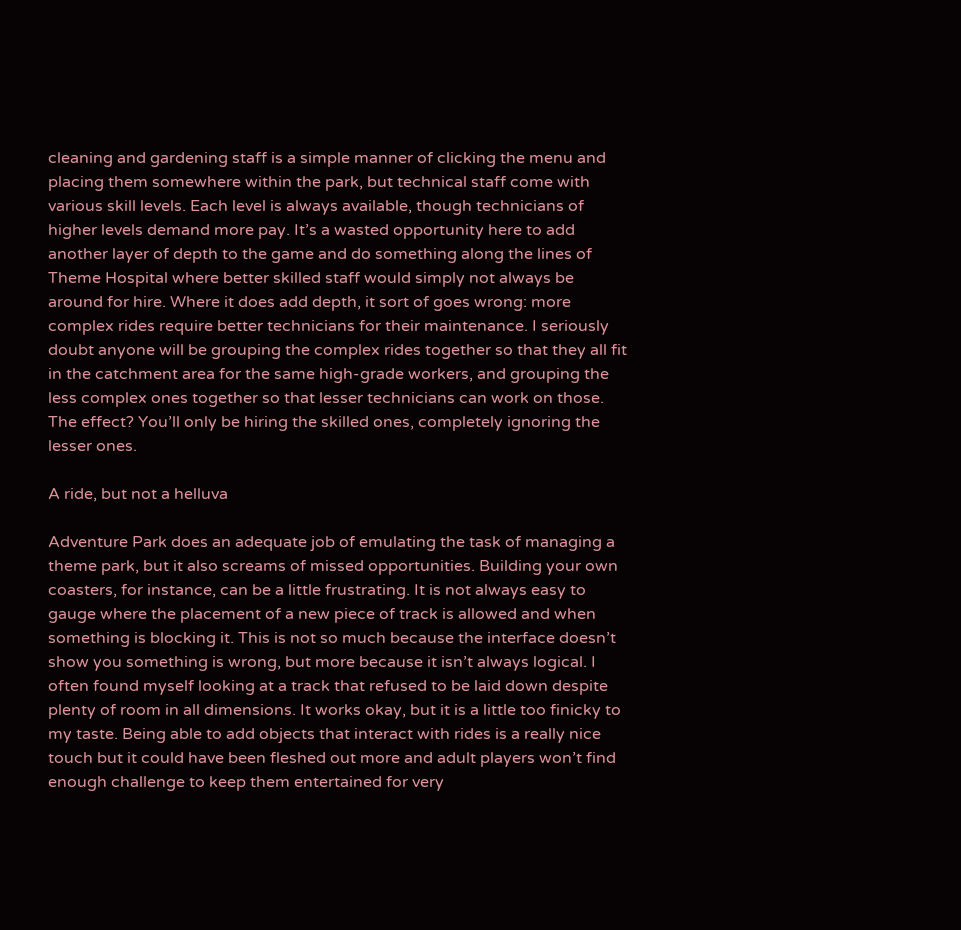cleaning and gardening staff is a simple manner of clicking the menu and placing them somewhere within the park, but technical staff come with various skill levels. Each level is always available, though technicians of higher levels demand more pay. It’s a wasted opportunity here to add another layer of depth to the game and do something along the lines of Theme Hospital where better skilled staff would simply not always be around for hire. Where it does add depth, it sort of goes wrong: more complex rides require better technicians for their maintenance. I seriously doubt anyone will be grouping the complex rides together so that they all fit in the catchment area for the same high-grade workers, and grouping the less complex ones together so that lesser technicians can work on those. The effect? You’ll only be hiring the skilled ones, completely ignoring the lesser ones.

A ride, but not a helluva

Adventure Park does an adequate job of emulating the task of managing a theme park, but it also screams of missed opportunities. Building your own coasters, for instance, can be a little frustrating. It is not always easy to gauge where the placement of a new piece of track is allowed and when something is blocking it. This is not so much because the interface doesn’t show you something is wrong, but more because it isn’t always logical. I often found myself looking at a track that refused to be laid down despite plenty of room in all dimensions. It works okay, but it is a little too finicky to my taste. Being able to add objects that interact with rides is a really nice touch but it could have been fleshed out more and adult players won’t find enough challenge to keep them entertained for very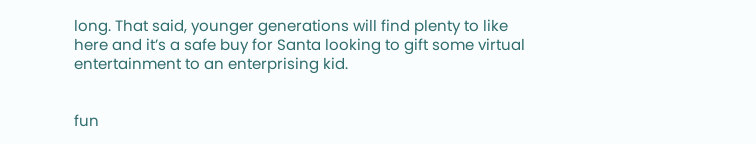long. That said, younger generations will find plenty to like here and it’s a safe buy for Santa looking to gift some virtual entertainment to an enterprising kid.


fun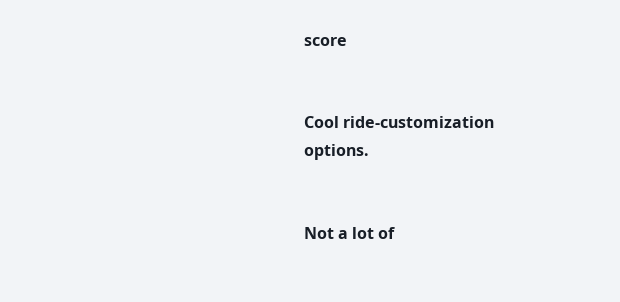score


Cool ride-customization options.


Not a lot of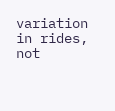variation in rides, not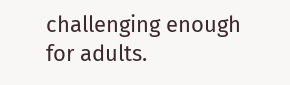challenging enough for adults.